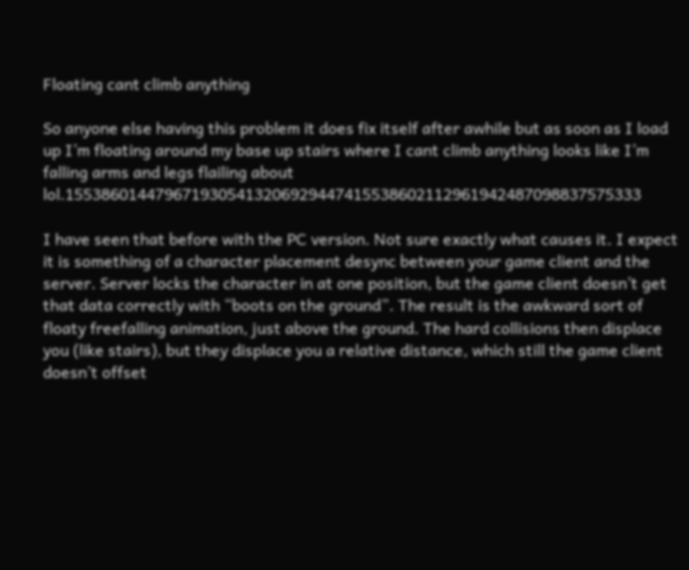Floating cant climb anything

So anyone else having this problem it does fix itself after awhile but as soon as I load up I’m floating around my base up stairs where I cant climb anything looks like I’m falling arms and legs flailing about lol.1553860144796719305413206929447415538602112961942487098837575333

I have seen that before with the PC version. Not sure exactly what causes it. I expect it is something of a character placement desync between your game client and the server. Server locks the character in at one position, but the game client doesn’t get that data correctly with “boots on the ground”. The result is the awkward sort of floaty freefalling animation, just above the ground. The hard collisions then displace you (like stairs), but they displace you a relative distance, which still the game client doesn’t offset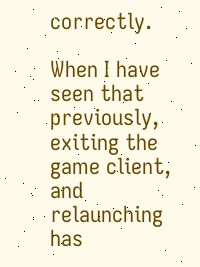correctly.

When I have seen that previously, exiting the game client, and relaunching has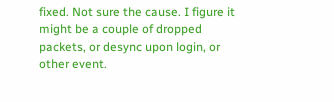fixed. Not sure the cause. I figure it might be a couple of dropped packets, or desync upon login, or other event.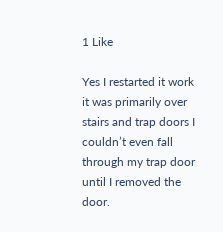1 Like

Yes I restarted it work it was primarily over stairs and trap doors I couldn’t even fall through my trap door until I removed the door.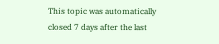This topic was automatically closed 7 days after the last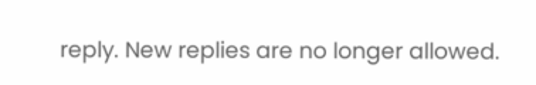reply. New replies are no longer allowed.